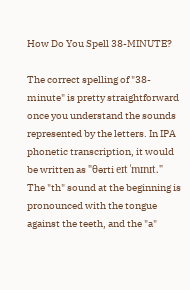How Do You Spell 38-MINUTE?

The correct spelling of "38-minute" is pretty straightforward once you understand the sounds represented by the letters. In IPA phonetic transcription, it would be written as "θərti eɪt ˈmɪnɪt." The "th" sound at the beginning is pronounced with the tongue against the teeth, and the "a"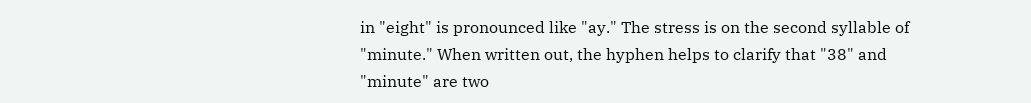in "eight" is pronounced like "ay." The stress is on the second syllable of "minute." When written out, the hyphen helps to clarify that "38" and "minute" are two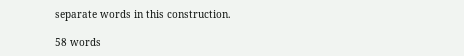separate words in this construction.

58 words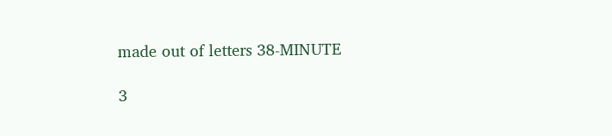made out of letters 38-MINUTE

3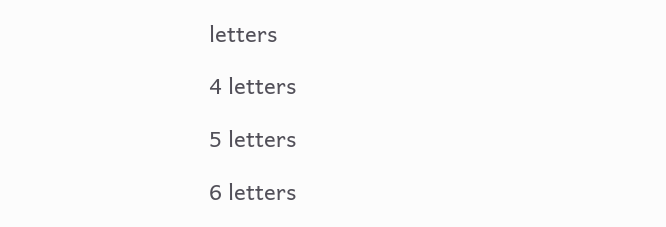letters

4 letters

5 letters

6 letters